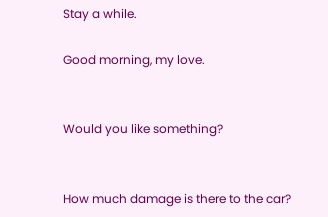Stay a while.

Good morning, my love.


Would you like something?


How much damage is there to the car?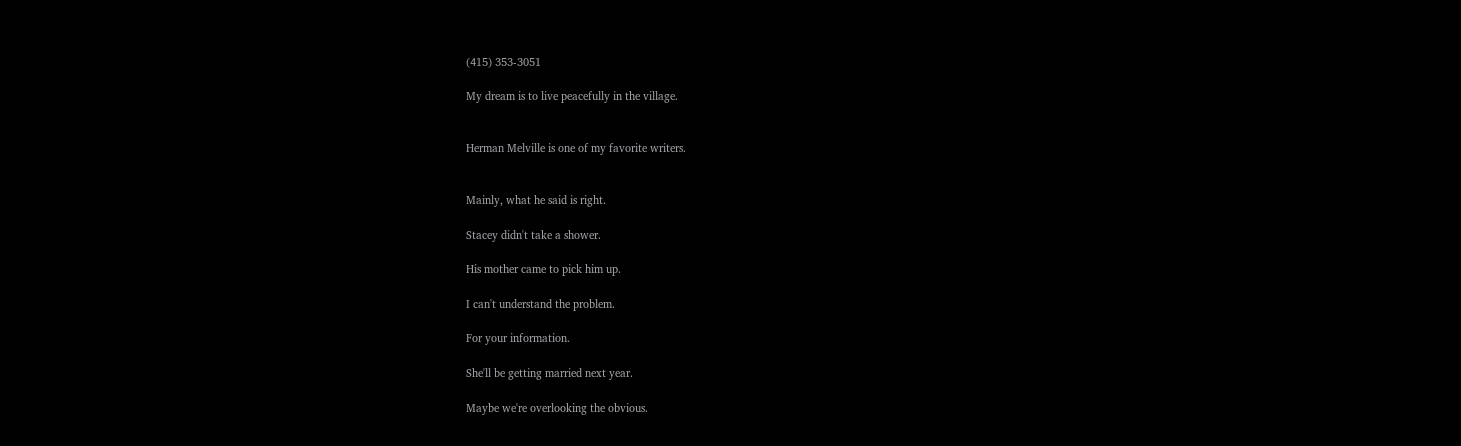(415) 353-3051

My dream is to live peacefully in the village.


Herman Melville is one of my favorite writers.


Mainly, what he said is right.

Stacey didn't take a shower.

His mother came to pick him up.

I can't understand the problem.

For your information.

She'll be getting married next year.

Maybe we're overlooking the obvious.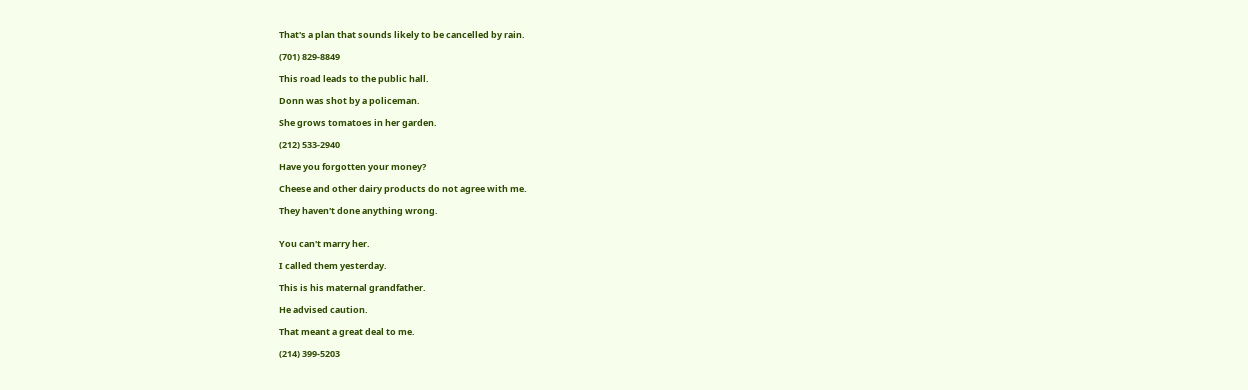That's a plan that sounds likely to be cancelled by rain.

(701) 829-8849

This road leads to the public hall.

Donn was shot by a policeman.

She grows tomatoes in her garden.

(212) 533-2940

Have you forgotten your money?

Cheese and other dairy products do not agree with me.

They haven't done anything wrong.


You can't marry her.

I called them yesterday.

This is his maternal grandfather.

He advised caution.

That meant a great deal to me.

(214) 399-5203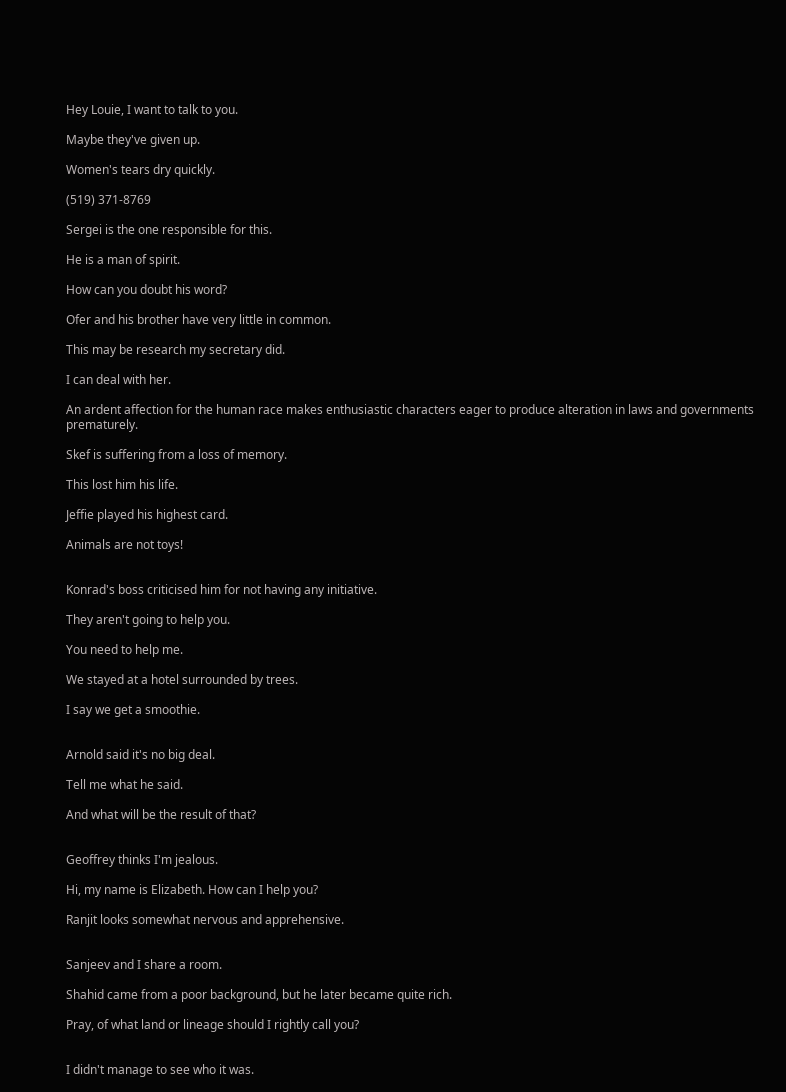Hey Louie, I want to talk to you.

Maybe they've given up.

Women's tears dry quickly.

(519) 371-8769

Sergei is the one responsible for this.

He is a man of spirit.

How can you doubt his word?

Ofer and his brother have very little in common.

This may be research my secretary did.

I can deal with her.

An ardent affection for the human race makes enthusiastic characters eager to produce alteration in laws and governments prematurely.

Skef is suffering from a loss of memory.

This lost him his life.

Jeffie played his highest card.

Animals are not toys!


Konrad's boss criticised him for not having any initiative.

They aren't going to help you.

You need to help me.

We stayed at a hotel surrounded by trees.

I say we get a smoothie.


Arnold said it's no big deal.

Tell me what he said.

And what will be the result of that?


Geoffrey thinks I'm jealous.

Hi, my name is Elizabeth. How can I help you?

Ranjit looks somewhat nervous and apprehensive.


Sanjeev and I share a room.

Shahid came from a poor background, but he later became quite rich.

Pray, of what land or lineage should I rightly call you?


I didn't manage to see who it was.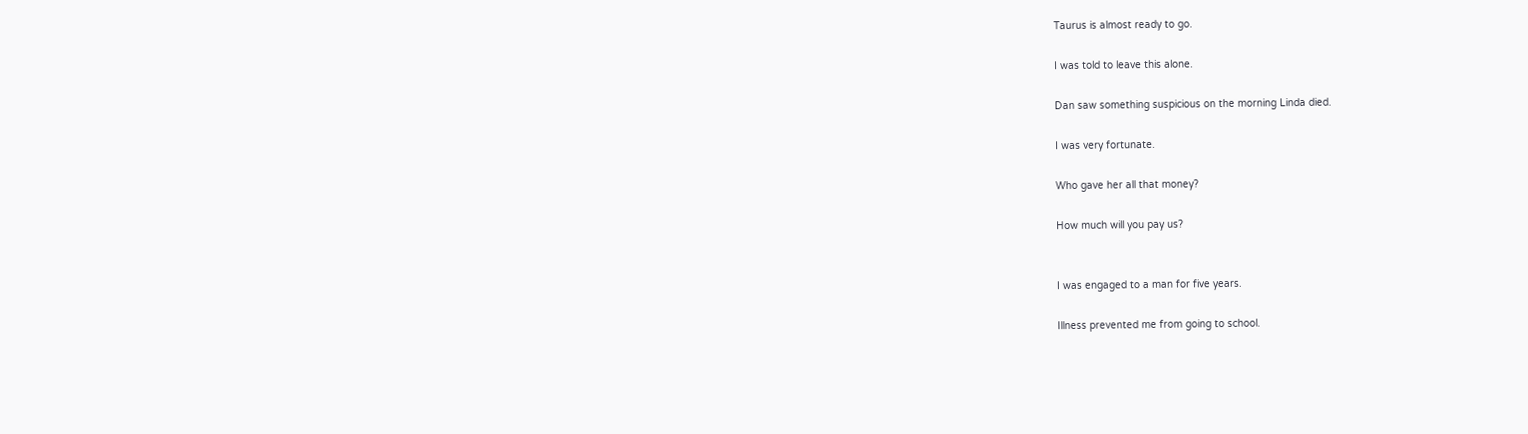Taurus is almost ready to go.

I was told to leave this alone.

Dan saw something suspicious on the morning Linda died.

I was very fortunate.

Who gave her all that money?

How much will you pay us?


I was engaged to a man for five years.

Illness prevented me from going to school.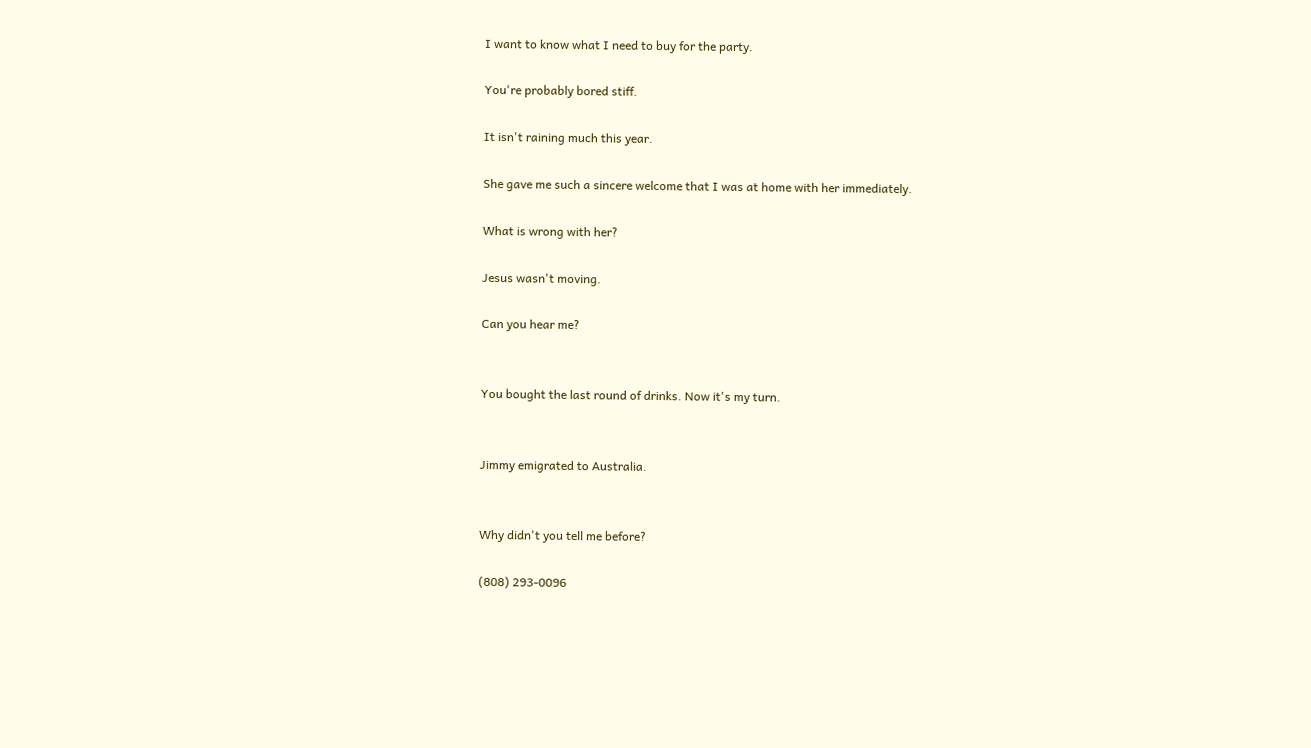I want to know what I need to buy for the party.

You're probably bored stiff.

It isn't raining much this year.

She gave me such a sincere welcome that I was at home with her immediately.

What is wrong with her?

Jesus wasn't moving.

Can you hear me?


You bought the last round of drinks. Now it's my turn.


Jimmy emigrated to Australia.


Why didn't you tell me before?

(808) 293-0096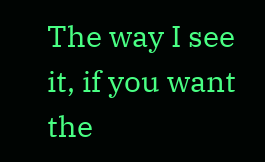The way I see it, if you want the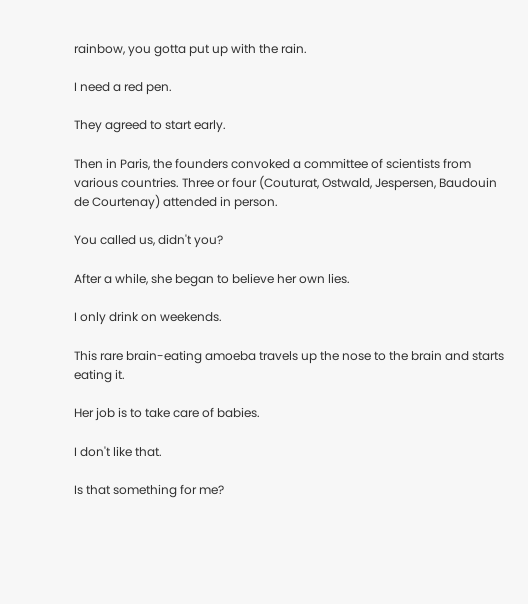rainbow, you gotta put up with the rain.

I need a red pen.

They agreed to start early.

Then in Paris, the founders convoked a committee of scientists from various countries. Three or four (Couturat, Ostwald, Jespersen, Baudouin de Courtenay) attended in person.

You called us, didn't you?

After a while, she began to believe her own lies.

I only drink on weekends.

This rare brain-eating amoeba travels up the nose to the brain and starts eating it.

Her job is to take care of babies.

I don't like that.

Is that something for me?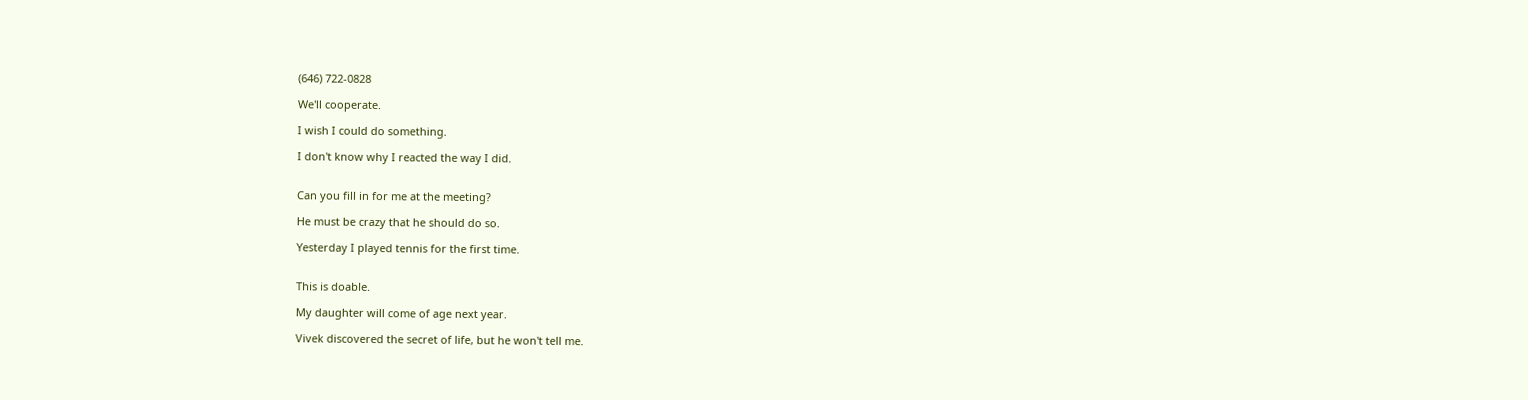(646) 722-0828

We'll cooperate.

I wish I could do something.

I don't know why I reacted the way I did.


Can you fill in for me at the meeting?

He must be crazy that he should do so.

Yesterday I played tennis for the first time.


This is doable.

My daughter will come of age next year.

Vivek discovered the secret of life, but he won't tell me.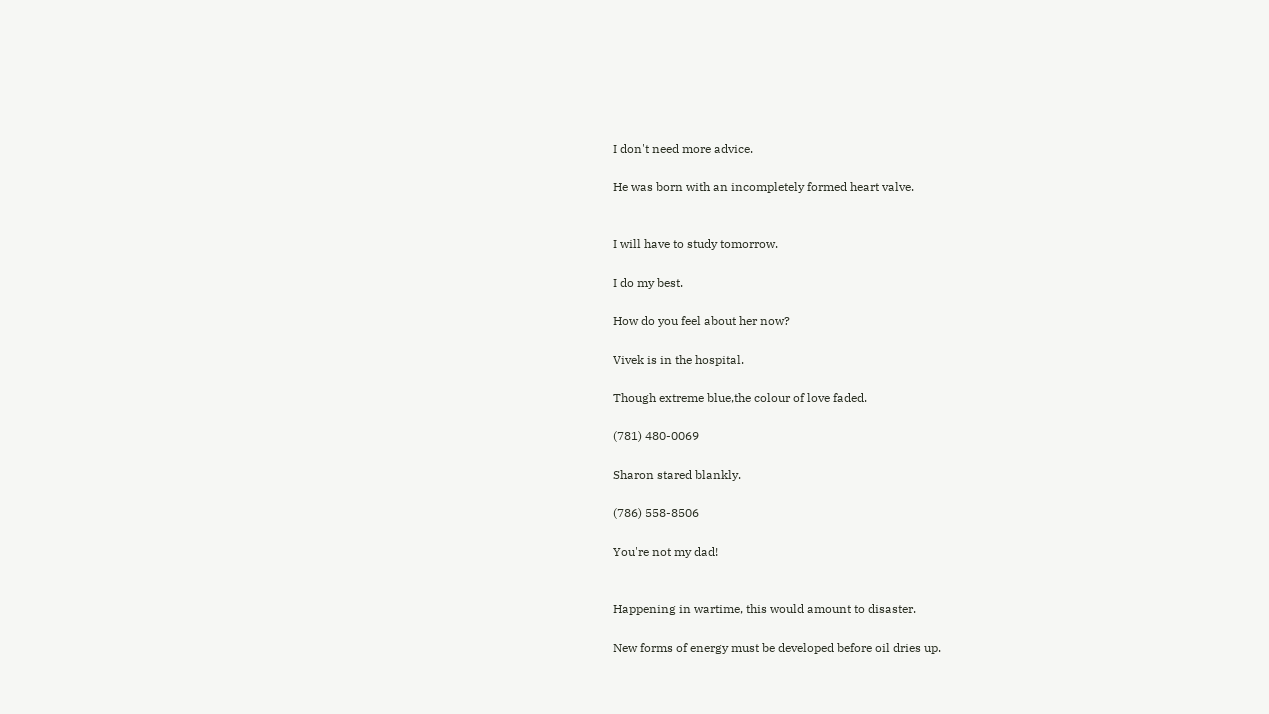I don't need more advice.

He was born with an incompletely formed heart valve.


I will have to study tomorrow.

I do my best.

How do you feel about her now?

Vivek is in the hospital.

Though extreme blue,the colour of love faded.

(781) 480-0069

Sharon stared blankly.

(786) 558-8506

You're not my dad!


Happening in wartime, this would amount to disaster.

New forms of energy must be developed before oil dries up.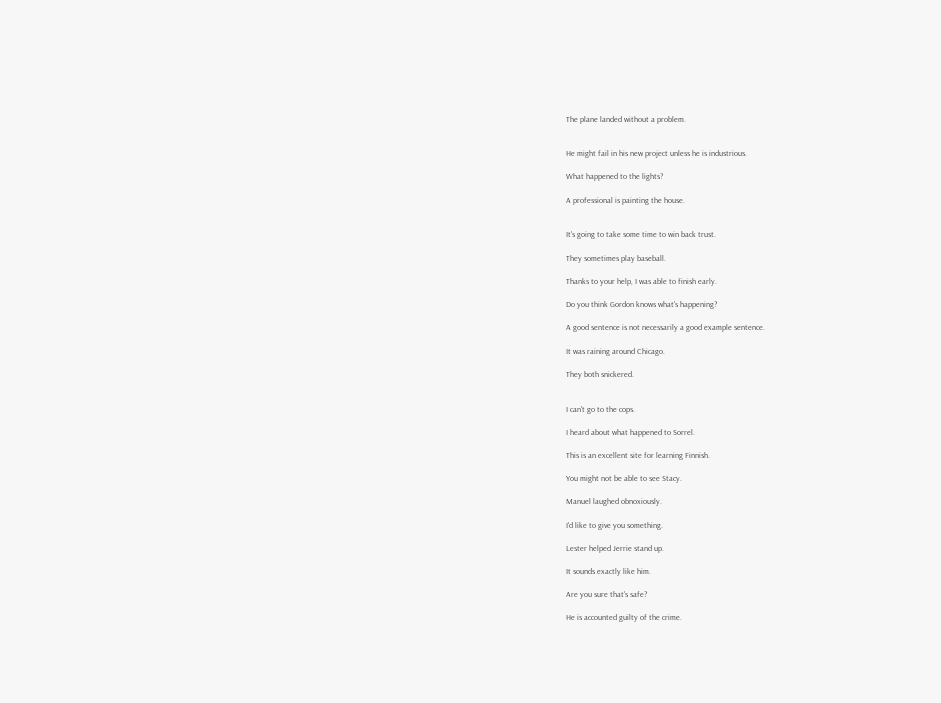The plane landed without a problem.


He might fail in his new project unless he is industrious.

What happened to the lights?

A professional is painting the house.


It's going to take some time to win back trust.

They sometimes play baseball.

Thanks to your help, I was able to finish early.

Do you think Gordon knows what's happening?

A good sentence is not necessarily a good example sentence.

It was raining around Chicago.

They both snickered.


I can't go to the cops.

I heard about what happened to Sorrel.

This is an excellent site for learning Finnish.

You might not be able to see Stacy.

Manuel laughed obnoxiously.

I'd like to give you something.

Lester helped Jerrie stand up.

It sounds exactly like him.

Are you sure that's safe?

He is accounted guilty of the crime.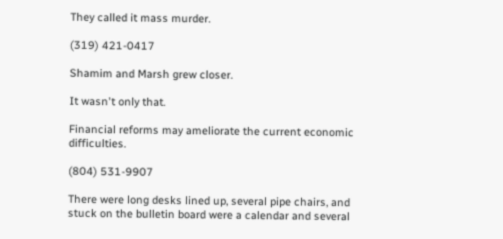They called it mass murder.

(319) 421-0417

Shamim and Marsh grew closer.

It wasn't only that.

Financial reforms may ameliorate the current economic difficulties.

(804) 531-9907

There were long desks lined up, several pipe chairs, and stuck on the bulletin board were a calendar and several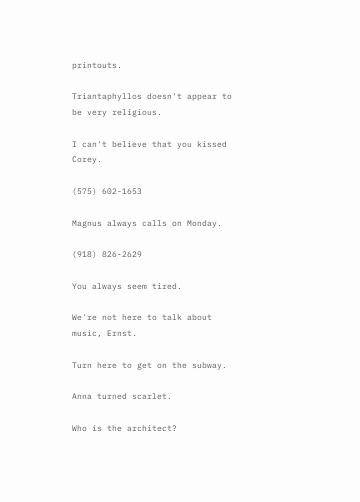printouts.

Triantaphyllos doesn't appear to be very religious.

I can't believe that you kissed Corey.

(575) 602-1653

Magnus always calls on Monday.

(918) 826-2629

You always seem tired.

We're not here to talk about music, Ernst.

Turn here to get on the subway.

Anna turned scarlet.

Who is the architect?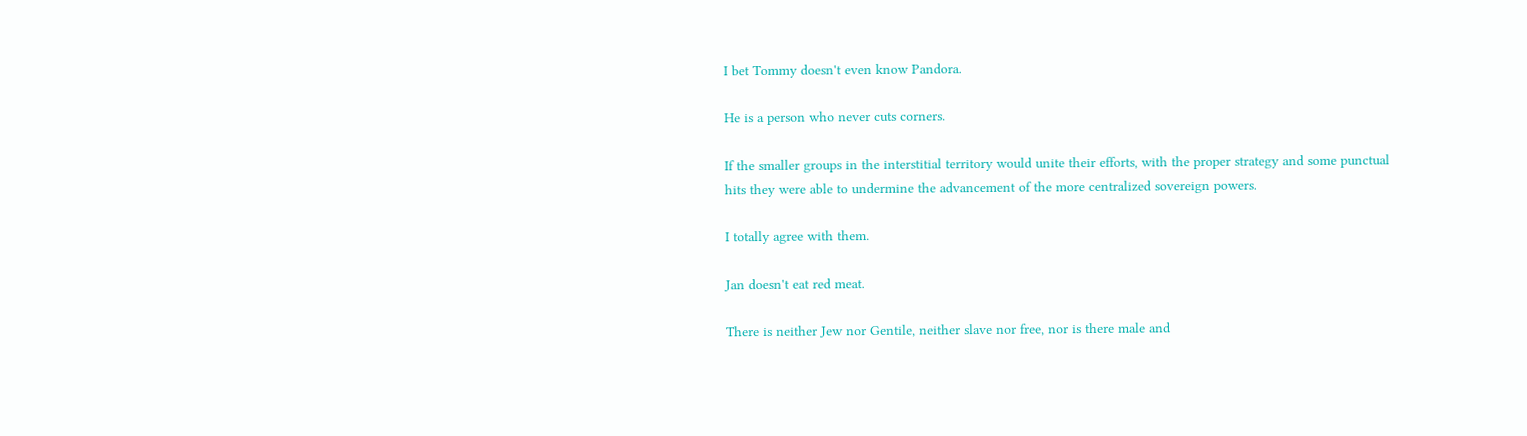I bet Tommy doesn't even know Pandora.

He is a person who never cuts corners.

If the smaller groups in the interstitial territory would unite their efforts, with the proper strategy and some punctual hits they were able to undermine the advancement of the more centralized sovereign powers.

I totally agree with them.

Jan doesn't eat red meat.

There is neither Jew nor Gentile, neither slave nor free, nor is there male and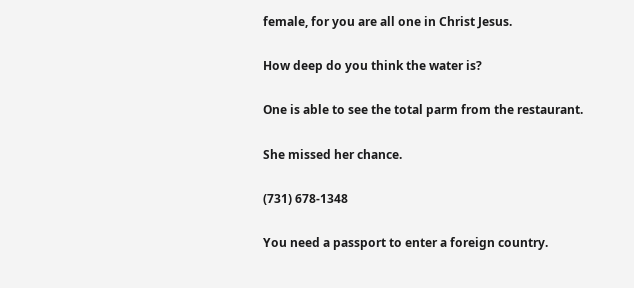female, for you are all one in Christ Jesus.

How deep do you think the water is?

One is able to see the total parm from the restaurant.

She missed her chance.

(731) 678-1348

You need a passport to enter a foreign country.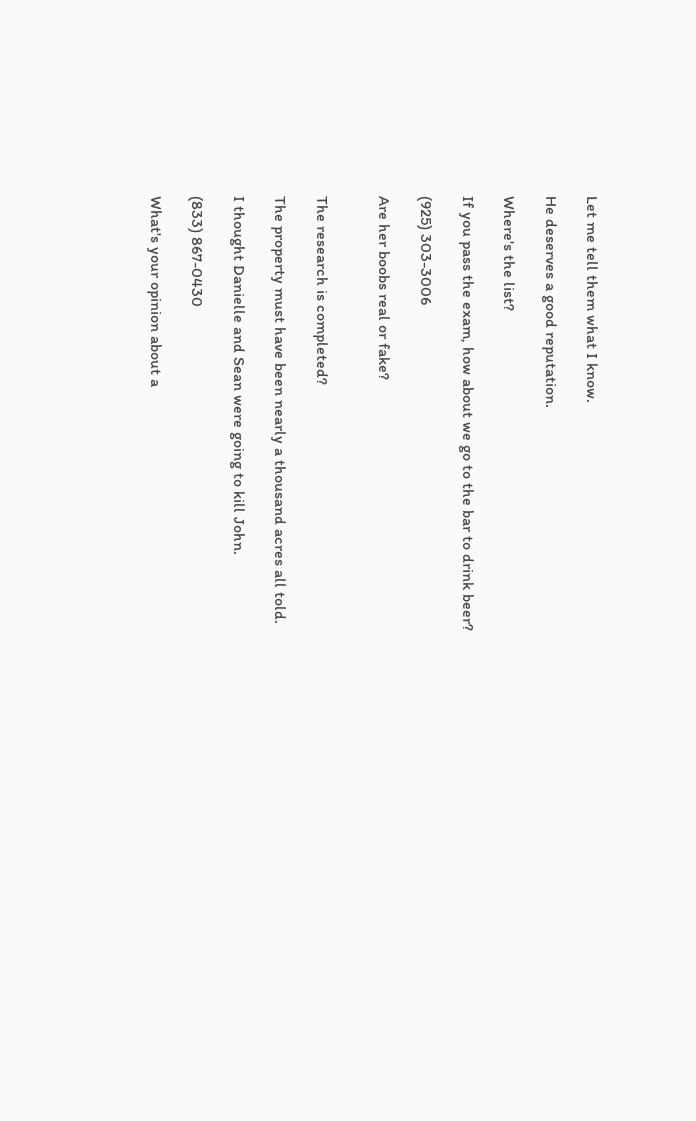Let me tell them what I know.

He deserves a good reputation.

Where's the list?

If you pass the exam, how about we go to the bar to drink beer?

(925) 303-3006

Are her boobs real or fake?


The research is completed?

The property must have been nearly a thousand acres all told.

I thought Danielle and Sean were going to kill John.

(833) 867-0430

What's your opinion about a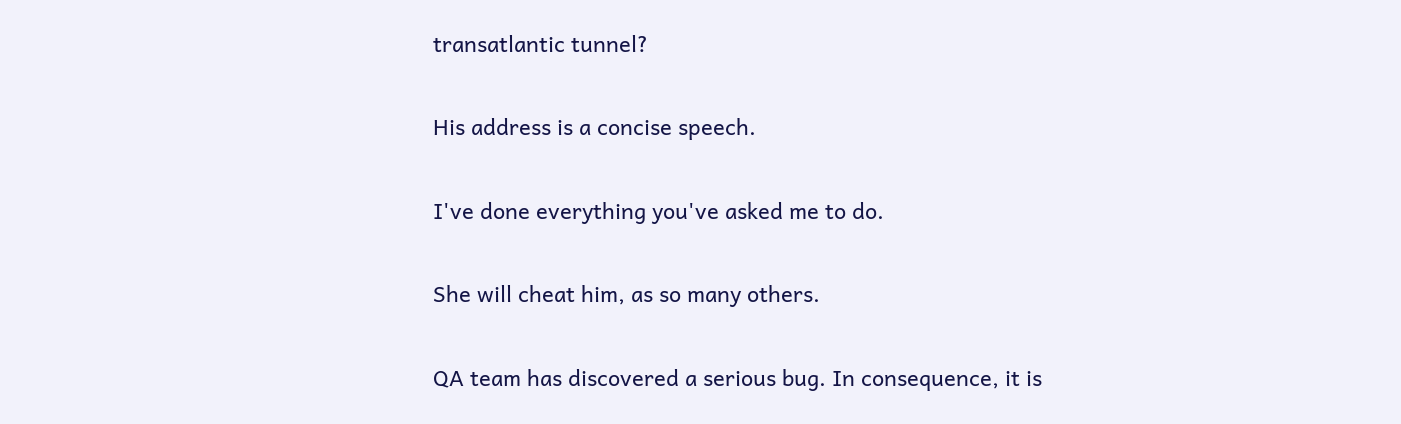transatlantic tunnel?

His address is a concise speech.

I've done everything you've asked me to do.

She will cheat him, as so many others.

QA team has discovered a serious bug. In consequence, it is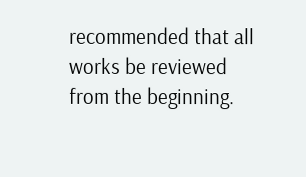recommended that all works be reviewed from the beginning.